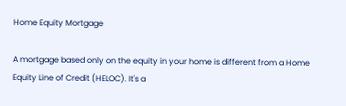Home Equity Mortgage

A mortgage based only on the equity in your home is different from a Home Equity Line of Credit (HELOC). It's a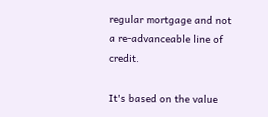regular mortgage and not a re-advanceable line of credit.

It's based on the value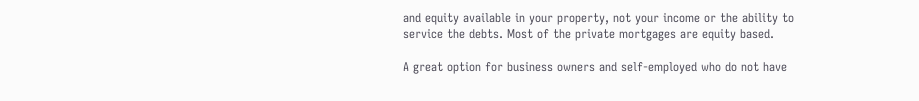and equity available in your property, not your income or the ability to service the debts. Most of the private mortgages are equity based.

A great option for business owners and self-employed who do not have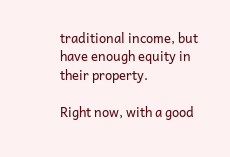traditional income, but have enough equity in their property.

Right now, with a good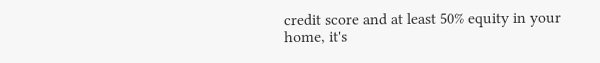credit score and at least 50% equity in your home, it's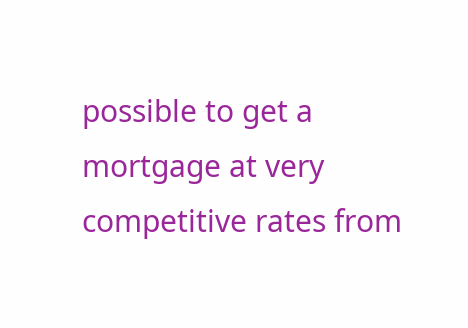possible to get a mortgage at very competitive rates from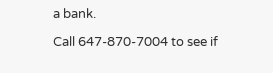a bank.

Call 647-870-7004 to see if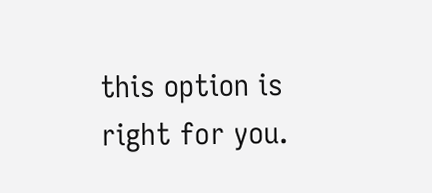this option is right for you.